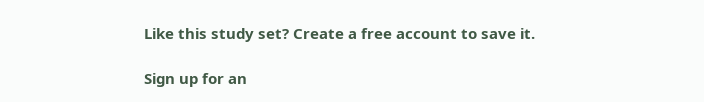Like this study set? Create a free account to save it.

Sign up for an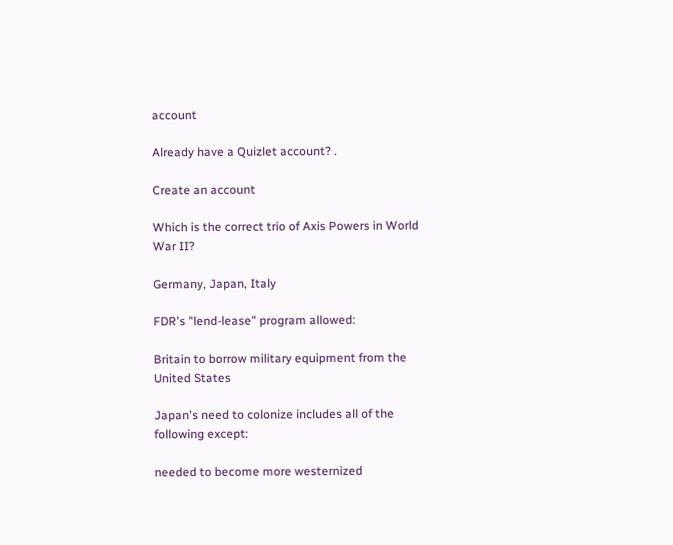account

Already have a Quizlet account? .

Create an account

Which is the correct trio of Axis Powers in World War II?

Germany, Japan, Italy

FDR's "lend-lease" program allowed:

Britain to borrow military equipment from the United States

Japan's need to colonize includes all of the following except:

needed to become more westernized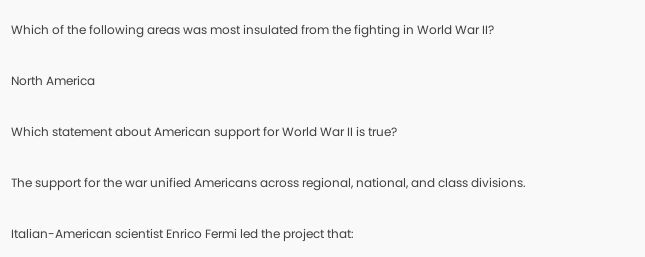Which of the following areas was most insulated from the fighting in World War II?

North America

Which statement about American support for World War II is true?

The support for the war unified Americans across regional, national, and class divisions.

Italian-American scientist Enrico Fermi led the project that: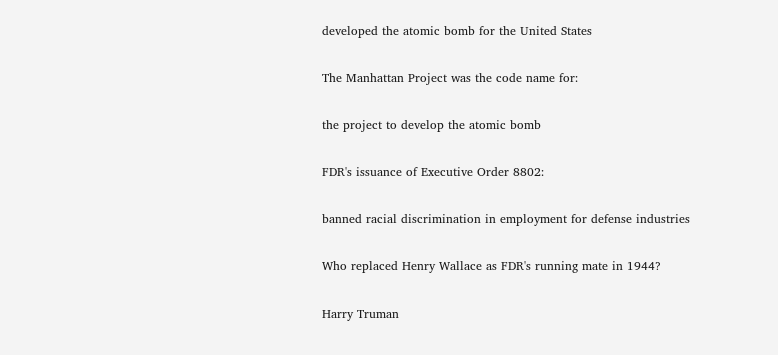developed the atomic bomb for the United States

The Manhattan Project was the code name for:

the project to develop the atomic bomb

FDR's issuance of Executive Order 8802:

banned racial discrimination in employment for defense industries

Who replaced Henry Wallace as FDR's running mate in 1944?

Harry Truman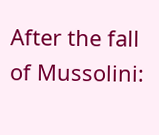After the fall of Mussolini: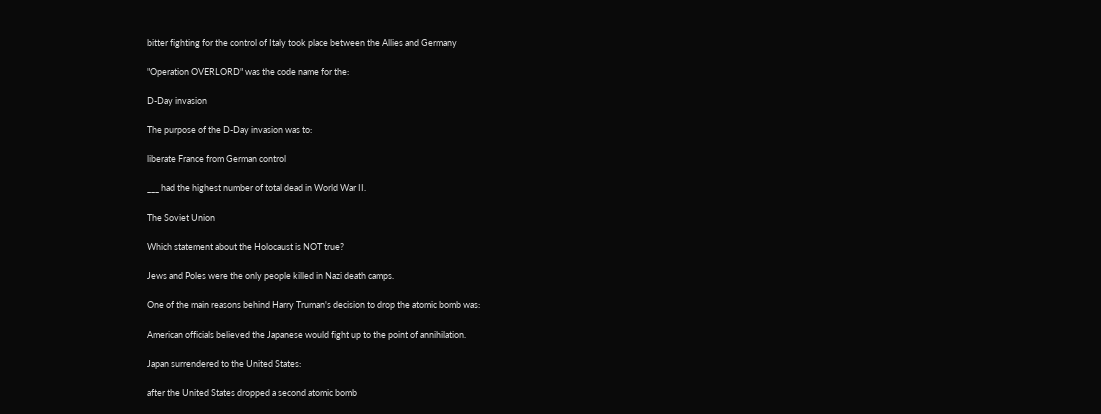bitter fighting for the control of Italy took place between the Allies and Germany

"Operation OVERLORD" was the code name for the:

D-Day invasion

The purpose of the D-Day invasion was to:

liberate France from German control

___ had the highest number of total dead in World War II.

The Soviet Union

Which statement about the Holocaust is NOT true?

Jews and Poles were the only people killed in Nazi death camps.

One of the main reasons behind Harry Truman's decision to drop the atomic bomb was:

American officials believed the Japanese would fight up to the point of annihilation.

Japan surrendered to the United States:

after the United States dropped a second atomic bomb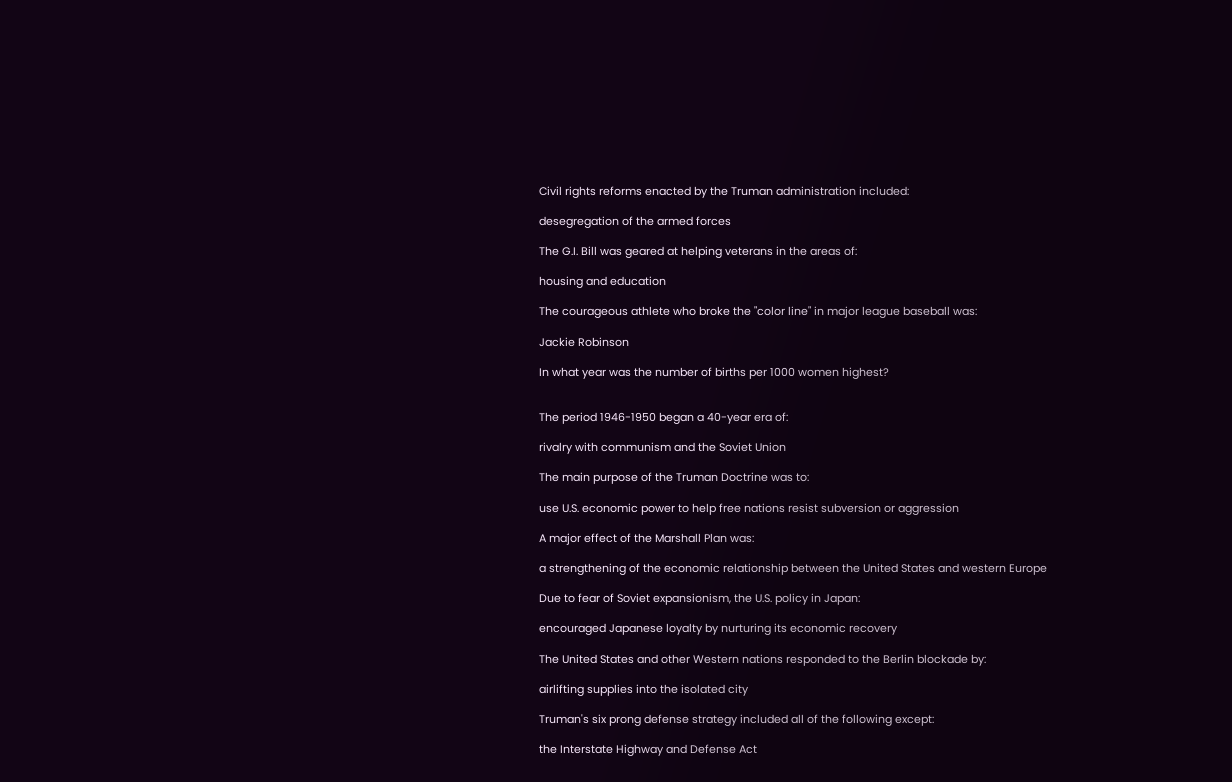Civil rights reforms enacted by the Truman administration included:

desegregation of the armed forces

The G.I. Bill was geared at helping veterans in the areas of:

housing and education

The courageous athlete who broke the "color line" in major league baseball was:

Jackie Robinson

In what year was the number of births per 1000 women highest?


The period 1946-1950 began a 40-year era of:

rivalry with communism and the Soviet Union

The main purpose of the Truman Doctrine was to:

use U.S. economic power to help free nations resist subversion or aggression

A major effect of the Marshall Plan was:

a strengthening of the economic relationship between the United States and western Europe

Due to fear of Soviet expansionism, the U.S. policy in Japan:

encouraged Japanese loyalty by nurturing its economic recovery

The United States and other Western nations responded to the Berlin blockade by:

airlifting supplies into the isolated city

Truman's six prong defense strategy included all of the following except:

the Interstate Highway and Defense Act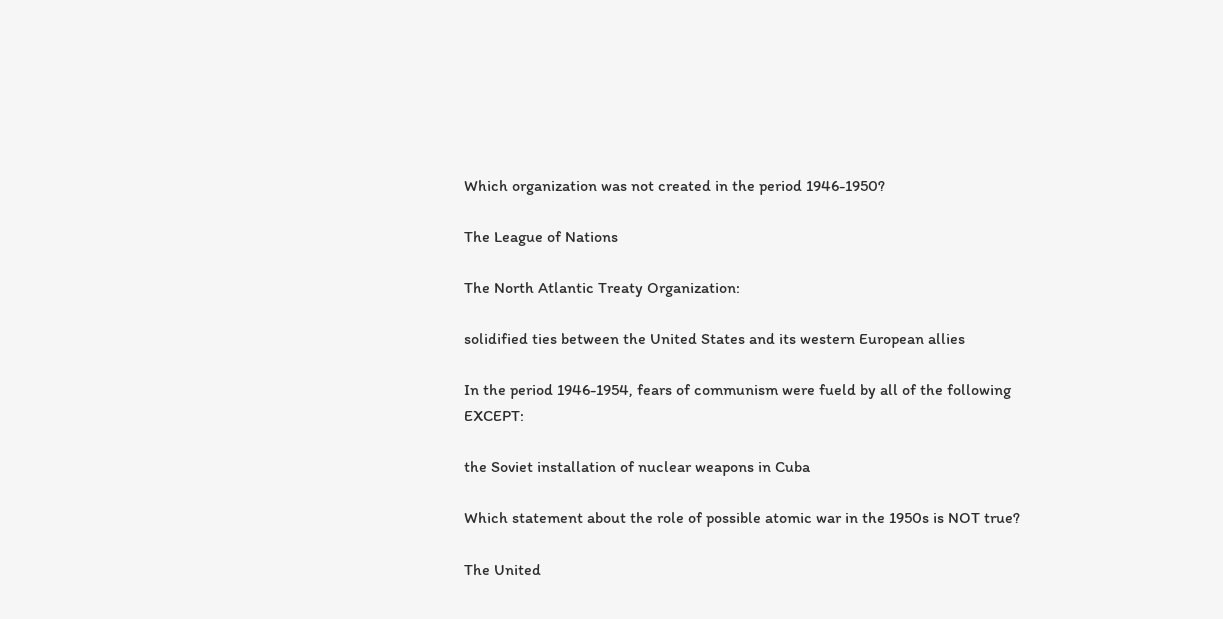Which organization was not created in the period 1946-1950?

The League of Nations

The North Atlantic Treaty Organization:

solidified ties between the United States and its western European allies

In the period 1946-1954, fears of communism were fueld by all of the following EXCEPT:

the Soviet installation of nuclear weapons in Cuba

Which statement about the role of possible atomic war in the 1950s is NOT true?

The United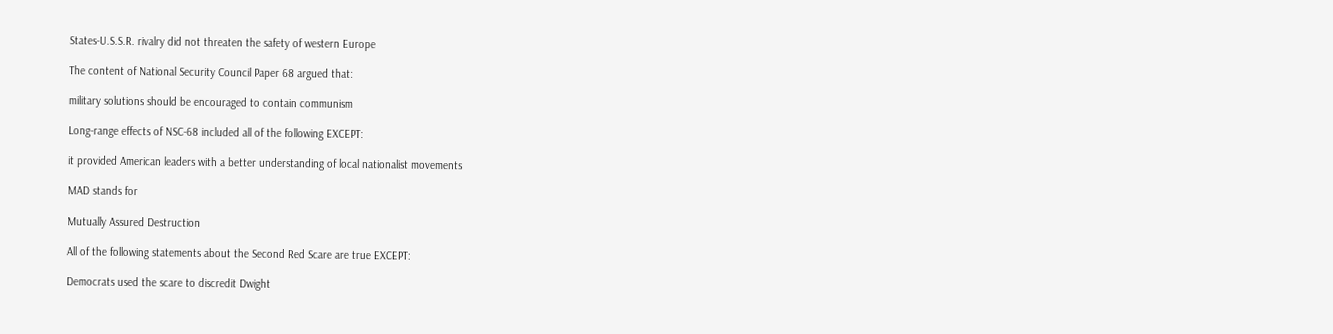States-U.S.S.R. rivalry did not threaten the safety of western Europe

The content of National Security Council Paper 68 argued that:

military solutions should be encouraged to contain communism

Long-range effects of NSC-68 included all of the following EXCEPT:

it provided American leaders with a better understanding of local nationalist movements

MAD stands for

Mutually Assured Destruction

All of the following statements about the Second Red Scare are true EXCEPT:

Democrats used the scare to discredit Dwight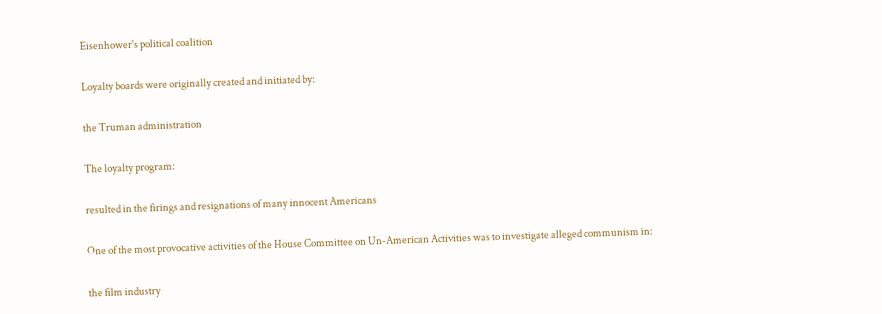Eisenhower's political coalition

Loyalty boards were originally created and initiated by:

the Truman administration

The loyalty program:

resulted in the firings and resignations of many innocent Americans

One of the most provocative activities of the House Committee on Un-American Activities was to investigate alleged communism in:

the film industry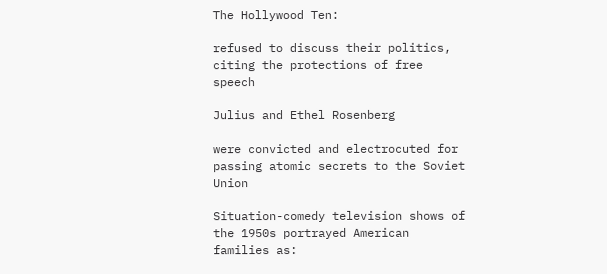The Hollywood Ten:

refused to discuss their politics, citing the protections of free speech

Julius and Ethel Rosenberg

were convicted and electrocuted for passing atomic secrets to the Soviet Union

Situation-comedy television shows of the 1950s portrayed American families as: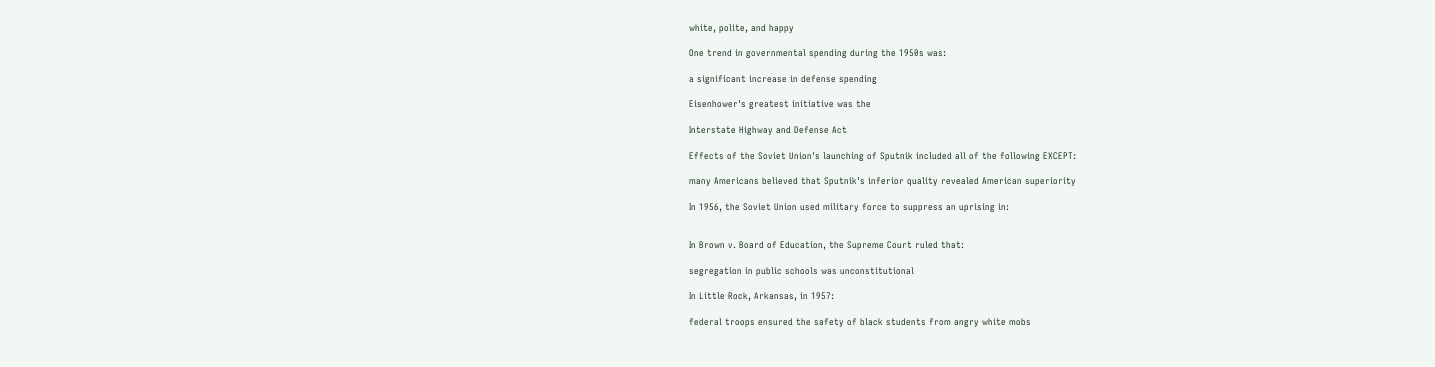white, polite, and happy

One trend in governmental spending during the 1950s was:

a significant increase in defense spending

Eisenhower's greatest initiative was the

Interstate Highway and Defense Act

Effects of the Soviet Union's launching of Sputnik included all of the following EXCEPT:

many Americans believed that Sputnik's inferior quality revealed American superiority

In 1956, the Soviet Union used military force to suppress an uprising in:


In Brown v. Board of Education, the Supreme Court ruled that:

segregation in public schools was unconstitutional

In Little Rock, Arkansas, in 1957:

federal troops ensured the safety of black students from angry white mobs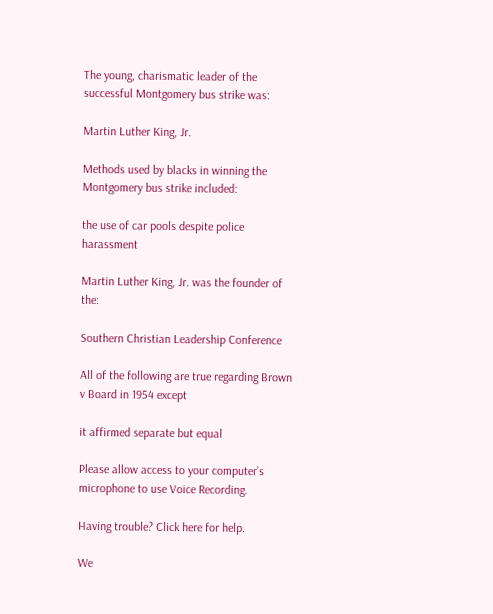The young, charismatic leader of the successful Montgomery bus strike was:

Martin Luther King, Jr.

Methods used by blacks in winning the Montgomery bus strike included:

the use of car pools despite police harassment

Martin Luther King, Jr. was the founder of the:

Southern Christian Leadership Conference

All of the following are true regarding Brown v Board in 1954 except

it affirmed separate but equal

Please allow access to your computer’s microphone to use Voice Recording.

Having trouble? Click here for help.

We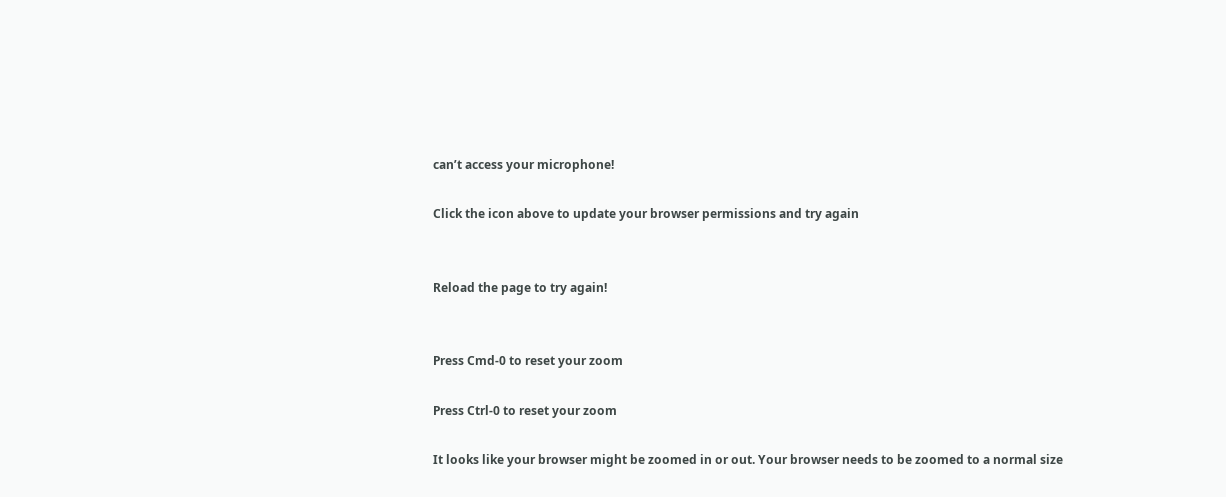can’t access your microphone!

Click the icon above to update your browser permissions and try again


Reload the page to try again!


Press Cmd-0 to reset your zoom

Press Ctrl-0 to reset your zoom

It looks like your browser might be zoomed in or out. Your browser needs to be zoomed to a normal size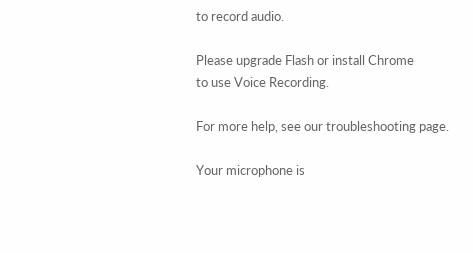to record audio.

Please upgrade Flash or install Chrome
to use Voice Recording.

For more help, see our troubleshooting page.

Your microphone is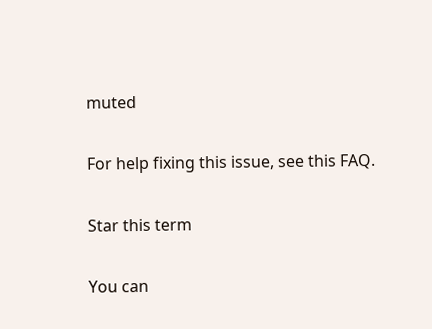muted

For help fixing this issue, see this FAQ.

Star this term

You can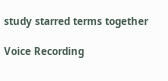study starred terms together

Voice Recording